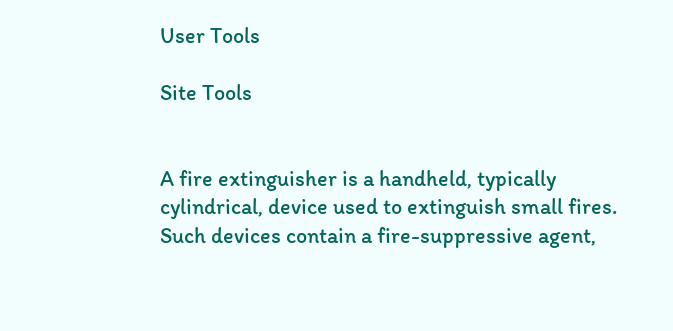User Tools

Site Tools


A fire extinguisher is a handheld, typically cylindrical, device used to extinguish small fires. Such devices contain a fire-suppressive agent,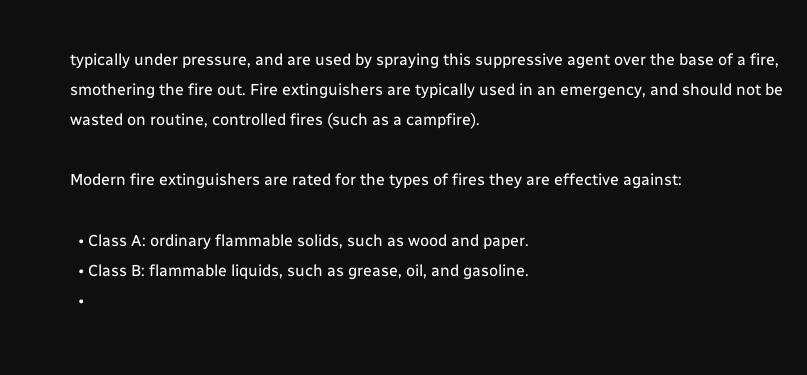typically under pressure, and are used by spraying this suppressive agent over the base of a fire, smothering the fire out. Fire extinguishers are typically used in an emergency, and should not be wasted on routine, controlled fires (such as a campfire).

Modern fire extinguishers are rated for the types of fires they are effective against:

  • Class A: ordinary flammable solids, such as wood and paper.
  • Class B: flammable liquids, such as grease, oil, and gasoline.
  •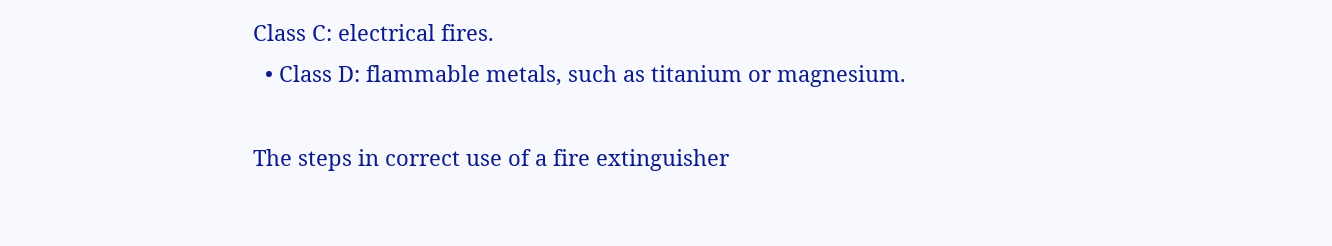Class C: electrical fires.
  • Class D: flammable metals, such as titanium or magnesium.

The steps in correct use of a fire extinguisher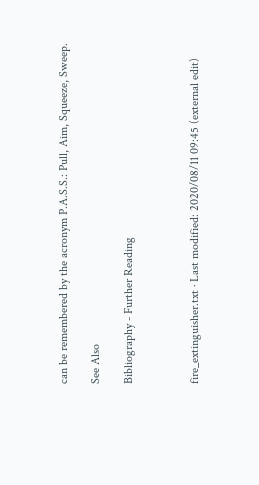can be remembered by the acronym P.A.S.S.: Pull, Aim, Squeeze, Sweep.

See Also

Bibliography - Further Reading



fire_extinguisher.txt · Last modified: 2020/08/11 09:45 (external edit)